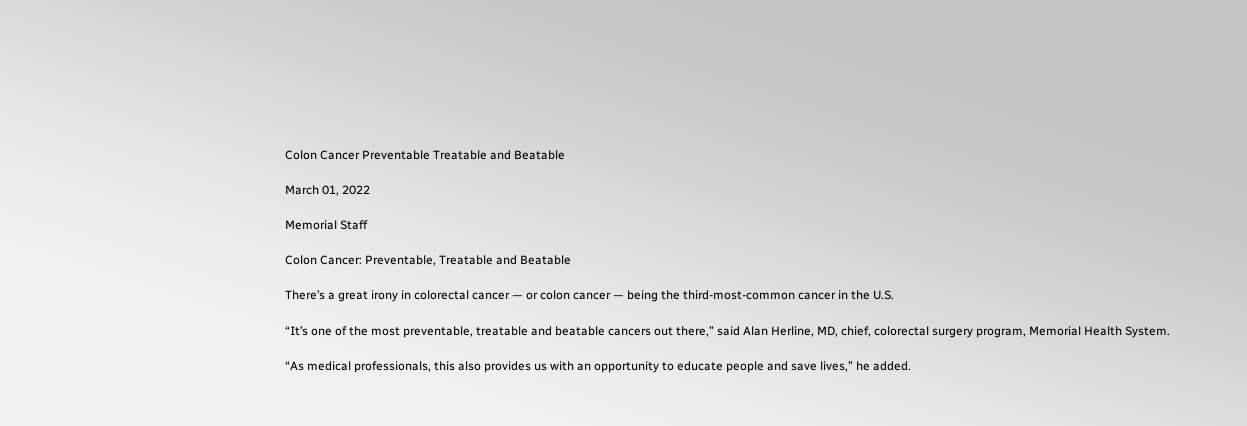Colon Cancer Preventable Treatable and Beatable

March 01, 2022

Memorial Staff

Colon Cancer: Preventable, Treatable and Beatable

There’s a great irony in colorectal cancer — or colon cancer — being the third-most-common cancer in the U.S.

“It’s one of the most preventable, treatable and beatable cancers out there,” said Alan Herline, MD, chief, colorectal surgery program, Memorial Health System.

“As medical professionals, this also provides us with an opportunity to educate people and save lives,” he added.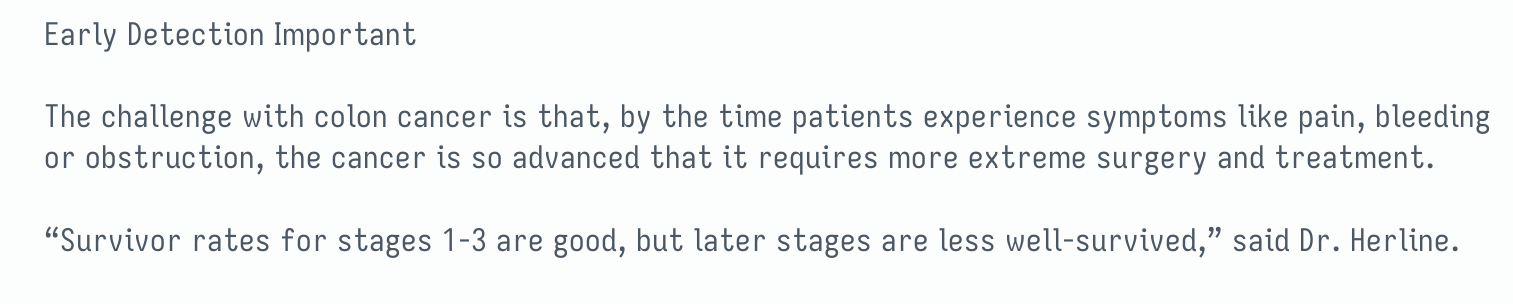Early Detection Important

The challenge with colon cancer is that, by the time patients experience symptoms like pain, bleeding or obstruction, the cancer is so advanced that it requires more extreme surgery and treatment.

“Survivor rates for stages 1-3 are good, but later stages are less well-survived,” said Dr. Herline.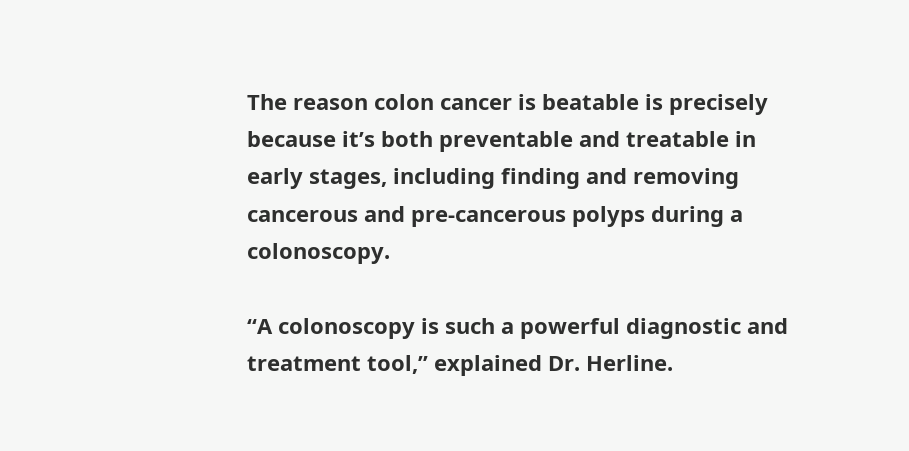The reason colon cancer is beatable is precisely because it’s both preventable and treatable in early stages, including finding and removing cancerous and pre-cancerous polyps during a colonoscopy.

“A colonoscopy is such a powerful diagnostic and treatment tool,” explained Dr. Herline.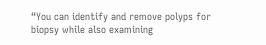“You can identify and remove polyps for biopsy while also examining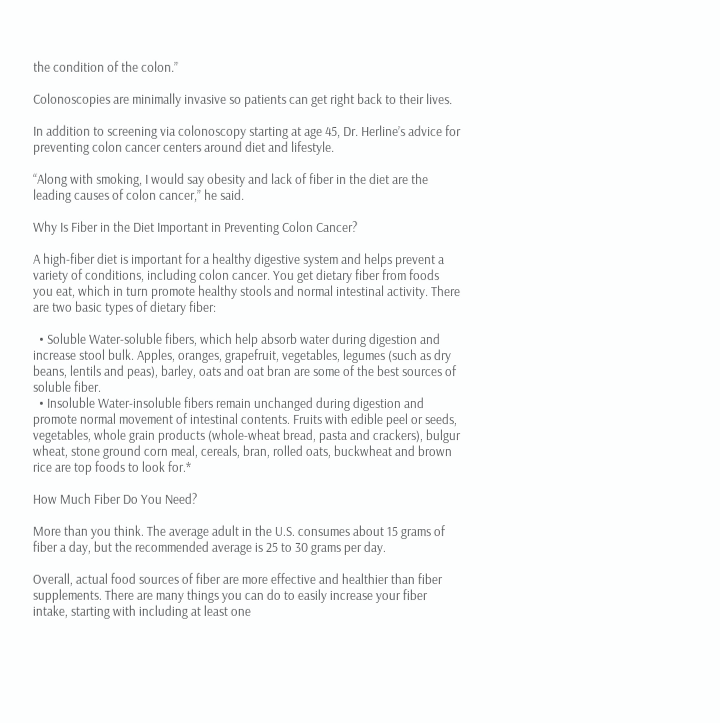the condition of the colon.”

Colonoscopies are minimally invasive so patients can get right back to their lives.

In addition to screening via colonoscopy starting at age 45, Dr. Herline’s advice for preventing colon cancer centers around diet and lifestyle.

“Along with smoking, I would say obesity and lack of fiber in the diet are the leading causes of colon cancer,” he said.

Why Is Fiber in the Diet Important in Preventing Colon Cancer?

A high-fiber diet is important for a healthy digestive system and helps prevent a variety of conditions, including colon cancer. You get dietary fiber from foods you eat, which in turn promote healthy stools and normal intestinal activity. There are two basic types of dietary fiber:

  • Soluble Water-soluble fibers, which help absorb water during digestion and increase stool bulk. Apples, oranges, grapefruit, vegetables, legumes (such as dry beans, lentils and peas), barley, oats and oat bran are some of the best sources of soluble fiber.
  • Insoluble Water-insoluble fibers remain unchanged during digestion and promote normal movement of intestinal contents. Fruits with edible peel or seeds, vegetables, whole grain products (whole-wheat bread, pasta and crackers), bulgur wheat, stone ground corn meal, cereals, bran, rolled oats, buckwheat and brown rice are top foods to look for.*

How Much Fiber Do You Need?

More than you think. The average adult in the U.S. consumes about 15 grams of fiber a day, but the recommended average is 25 to 30 grams per day.

Overall, actual food sources of fiber are more effective and healthier than fiber supplements. There are many things you can do to easily increase your fiber intake, starting with including at least one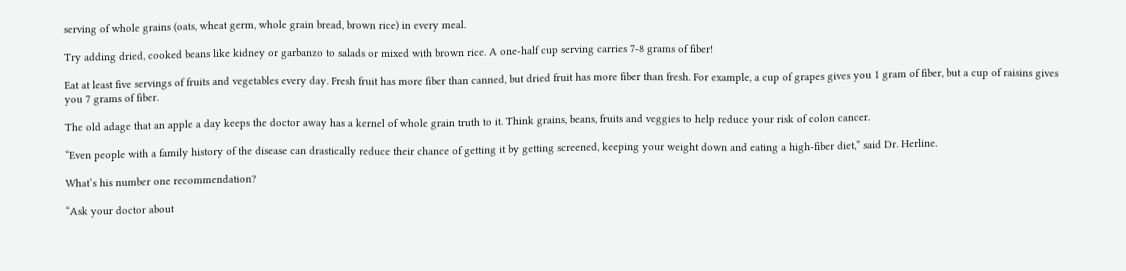serving of whole grains (oats, wheat germ, whole grain bread, brown rice) in every meal.

Try adding dried, cooked beans like kidney or garbanzo to salads or mixed with brown rice. A one-half cup serving carries 7-8 grams of fiber!

Eat at least five servings of fruits and vegetables every day. Fresh fruit has more fiber than canned, but dried fruit has more fiber than fresh. For example, a cup of grapes gives you 1 gram of fiber, but a cup of raisins gives you 7 grams of fiber.

The old adage that an apple a day keeps the doctor away has a kernel of whole grain truth to it. Think grains, beans, fruits and veggies to help reduce your risk of colon cancer.

“Even people with a family history of the disease can drastically reduce their chance of getting it by getting screened, keeping your weight down and eating a high-fiber diet,” said Dr. Herline.

What’s his number one recommendation?

“Ask your doctor about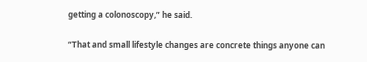getting a colonoscopy,” he said.

“That and small lifestyle changes are concrete things anyone can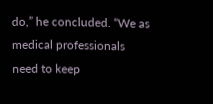do,” he concluded. “We as medical professionals need to keep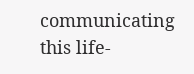communicating this life-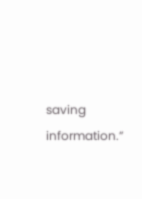saving information.”